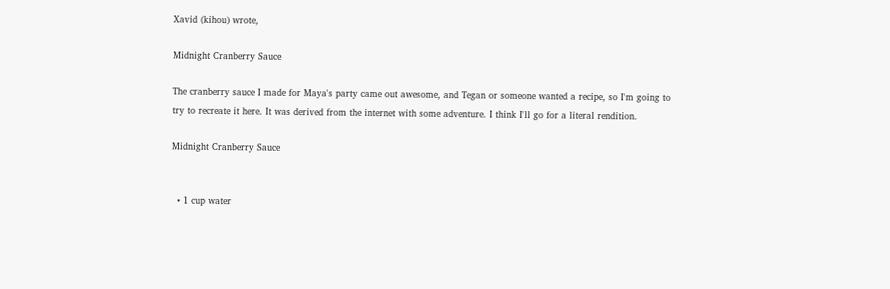Xavid (kihou) wrote,

Midnight Cranberry Sauce

The cranberry sauce I made for Maya's party came out awesome, and Tegan or someone wanted a recipe, so I'm going to try to recreate it here. It was derived from the internet with some adventure. I think I'll go for a literal rendition.

Midnight Cranberry Sauce


  • 1 cup water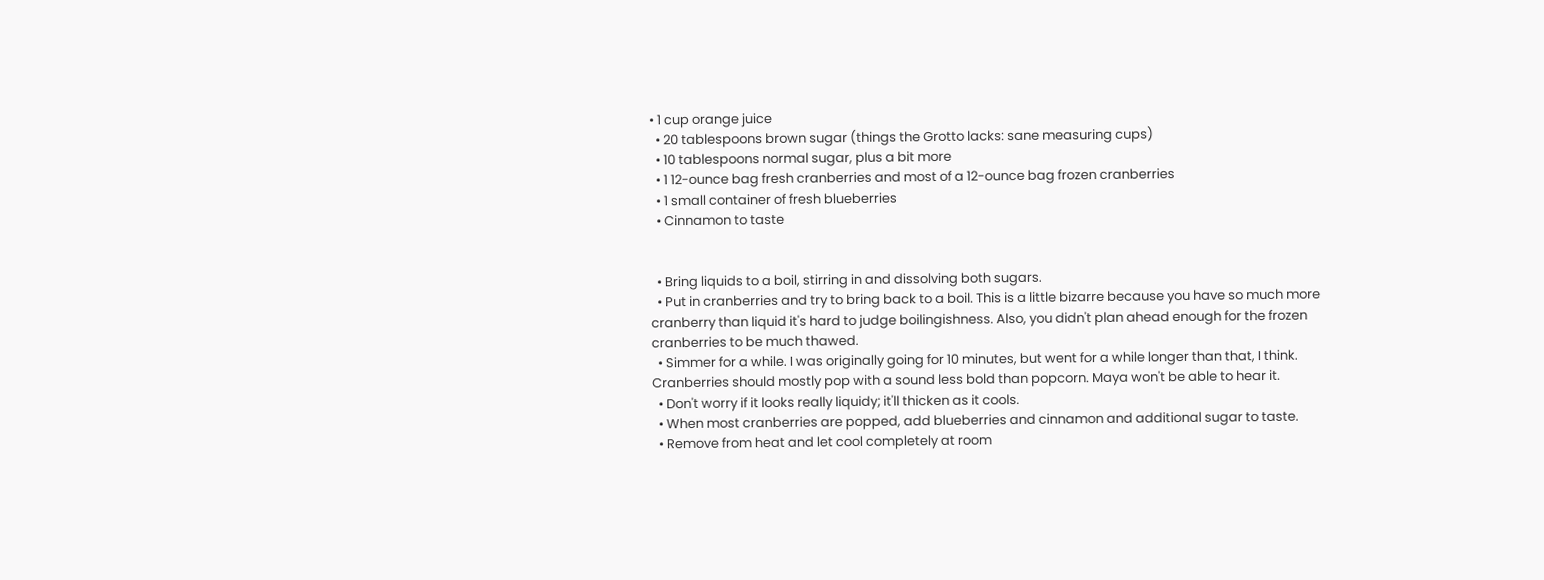• 1 cup orange juice
  • 20 tablespoons brown sugar (things the Grotto lacks: sane measuring cups)
  • 10 tablespoons normal sugar, plus a bit more
  • 1 12-ounce bag fresh cranberries and most of a 12-ounce bag frozen cranberries
  • 1 small container of fresh blueberries
  • Cinnamon to taste


  • Bring liquids to a boil, stirring in and dissolving both sugars.
  • Put in cranberries and try to bring back to a boil. This is a little bizarre because you have so much more cranberry than liquid it's hard to judge boilingishness. Also, you didn't plan ahead enough for the frozen cranberries to be much thawed.
  • Simmer for a while. I was originally going for 10 minutes, but went for a while longer than that, I think. Cranberries should mostly pop with a sound less bold than popcorn. Maya won't be able to hear it.
  • Don't worry if it looks really liquidy; it'll thicken as it cools.
  • When most cranberries are popped, add blueberries and cinnamon and additional sugar to taste.
  • Remove from heat and let cool completely at room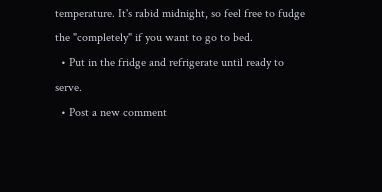temperature. It's rabid midnight, so feel free to fudge the "completely" if you want to go to bed.
  • Put in the fridge and refrigerate until ready to serve.
  • Post a new comment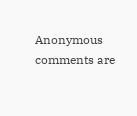Anonymous comments are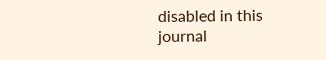disabled in this journal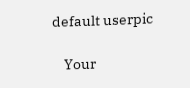default userpic

    Your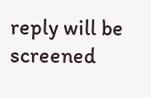reply will be screened